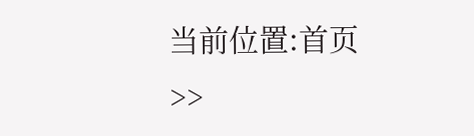当前位置:首页 >>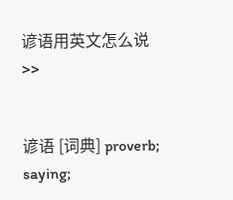谚语用英文怎么说 >>


谚语 [词典] proverb; saying;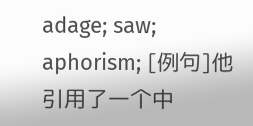adage; saw; aphorism; [例句]他引用了一个中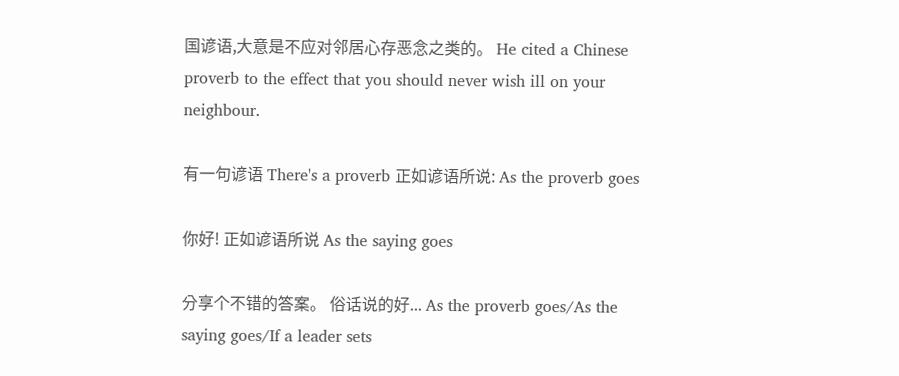国谚语,大意是不应对邻居心存恶念之类的。 He cited a Chinese proverb to the effect that you should never wish ill on your neighbour.

有一句谚语 There's a proverb 正如谚语所说: As the proverb goes

你好! 正如谚语所说 As the saying goes

分享个不错的答案。 俗话说的好... As the proverb goes/As the saying goes/If a leader sets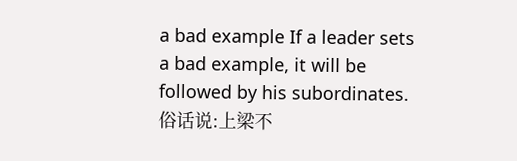a bad example If a leader sets a bad example, it will be followed by his subordinates. 俗话说:上梁不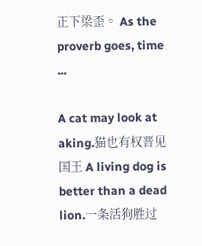正下梁歪。 As the proverb goes, time ...

A cat may look at aking.猫也有权晋见国王 A living dog is better than a dead lion.一条活狗胜过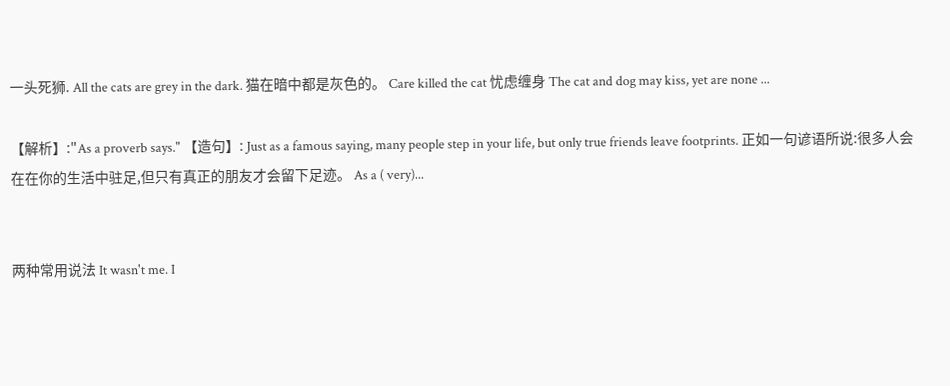一头死狮. All the cats are grey in the dark. 猫在暗中都是灰色的。 Care killed the cat 忧虑缠身 The cat and dog may kiss, yet are none ...

【解析】:"As a proverb says." 【造句】: Just as a famous saying, many people step in your life, but only true friends leave footprints. 正如一句谚语所说:很多人会在在你的生活中驻足,但只有真正的朋友才会留下足迹。 As a ( very)...


两种常用说法 It wasn't me. I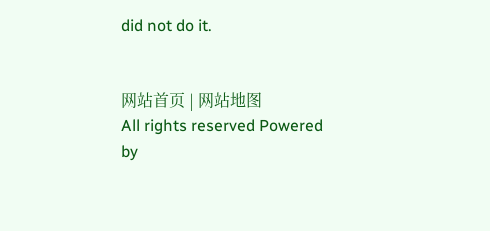did not do it.


网站首页 | 网站地图
All rights reserved Powered by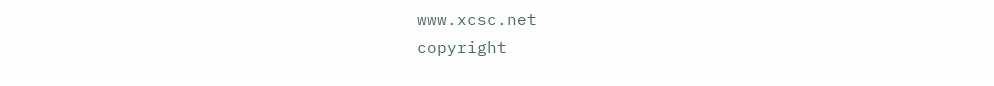www.xcsc.net
copyright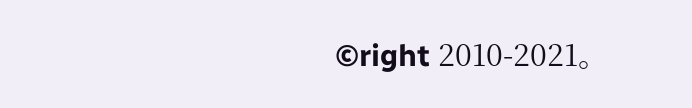©right 2010-2021。